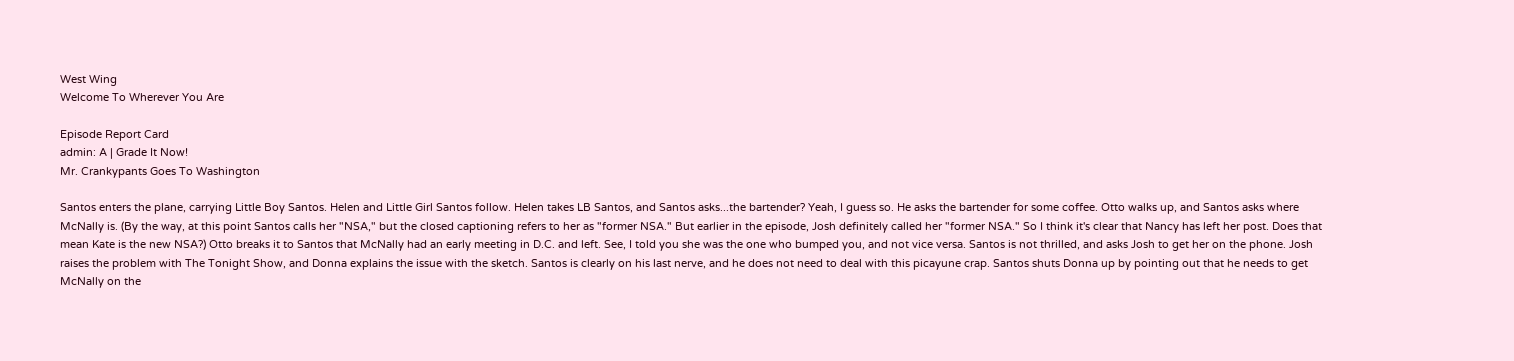West Wing
Welcome To Wherever You Are

Episode Report Card
admin: A | Grade It Now!
Mr. Crankypants Goes To Washington

Santos enters the plane, carrying Little Boy Santos. Helen and Little Girl Santos follow. Helen takes LB Santos, and Santos asks...the bartender? Yeah, I guess so. He asks the bartender for some coffee. Otto walks up, and Santos asks where McNally is. (By the way, at this point Santos calls her "NSA," but the closed captioning refers to her as "former NSA." But earlier in the episode, Josh definitely called her "former NSA." So I think it's clear that Nancy has left her post. Does that mean Kate is the new NSA?) Otto breaks it to Santos that McNally had an early meeting in D.C. and left. See, I told you she was the one who bumped you, and not vice versa. Santos is not thrilled, and asks Josh to get her on the phone. Josh raises the problem with The Tonight Show, and Donna explains the issue with the sketch. Santos is clearly on his last nerve, and he does not need to deal with this picayune crap. Santos shuts Donna up by pointing out that he needs to get McNally on the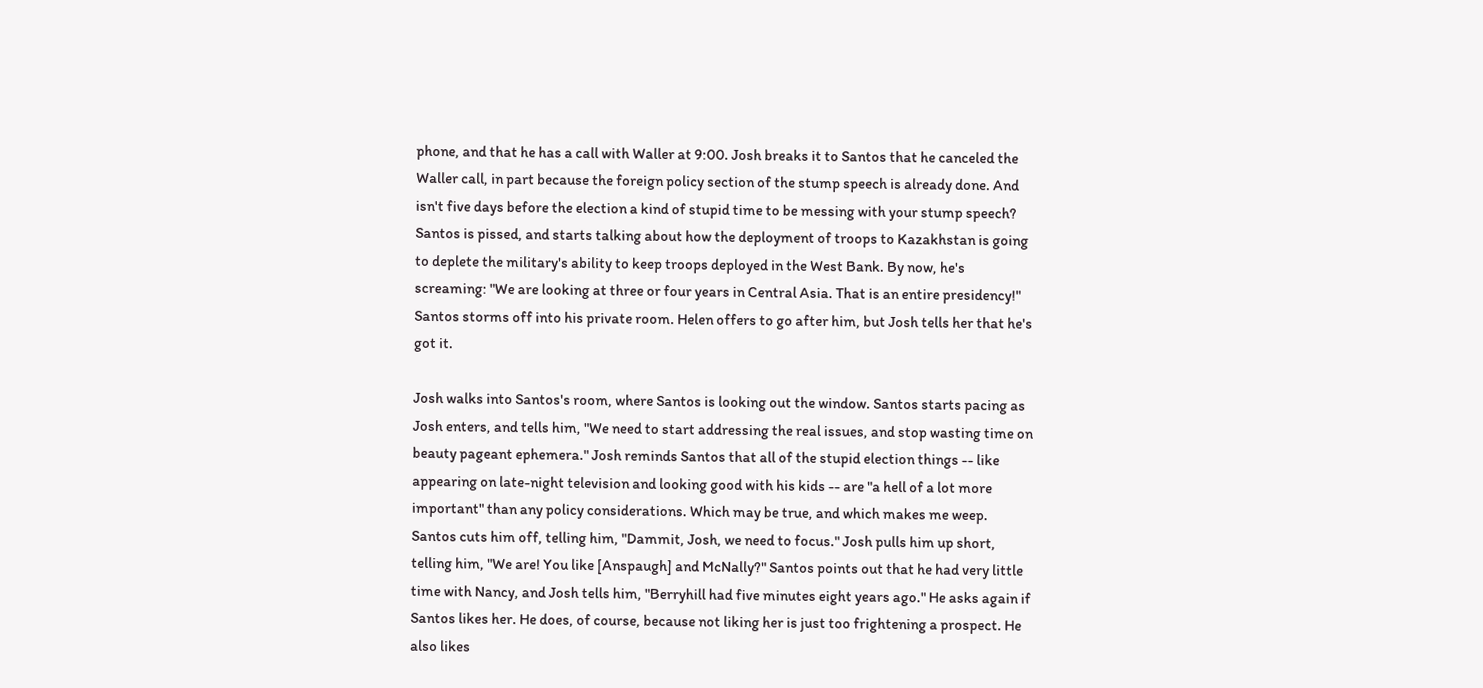phone, and that he has a call with Waller at 9:00. Josh breaks it to Santos that he canceled the Waller call, in part because the foreign policy section of the stump speech is already done. And isn't five days before the election a kind of stupid time to be messing with your stump speech? Santos is pissed, and starts talking about how the deployment of troops to Kazakhstan is going to deplete the military's ability to keep troops deployed in the West Bank. By now, he's screaming: "We are looking at three or four years in Central Asia. That is an entire presidency!" Santos storms off into his private room. Helen offers to go after him, but Josh tells her that he's got it.

Josh walks into Santos's room, where Santos is looking out the window. Santos starts pacing as Josh enters, and tells him, "We need to start addressing the real issues, and stop wasting time on beauty pageant ephemera." Josh reminds Santos that all of the stupid election things -- like appearing on late-night television and looking good with his kids -- are "a hell of a lot more important" than any policy considerations. Which may be true, and which makes me weep. Santos cuts him off, telling him, "Dammit, Josh, we need to focus." Josh pulls him up short, telling him, "We are! You like [Anspaugh] and McNally?" Santos points out that he had very little time with Nancy, and Josh tells him, "Berryhill had five minutes eight years ago." He asks again if Santos likes her. He does, of course, because not liking her is just too frightening a prospect. He also likes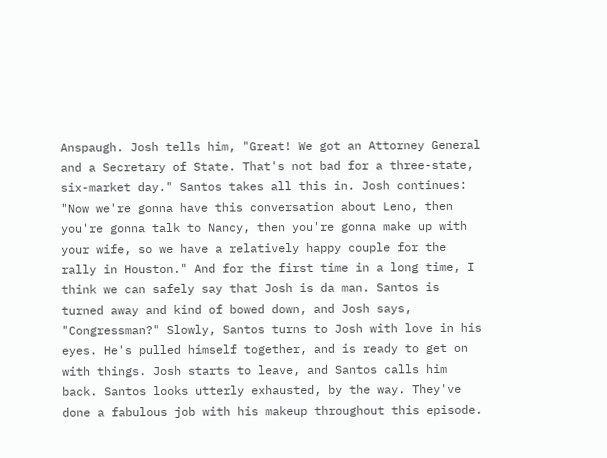Anspaugh. Josh tells him, "Great! We got an Attorney General and a Secretary of State. That's not bad for a three-state, six-market day." Santos takes all this in. Josh continues: "Now we're gonna have this conversation about Leno, then you're gonna talk to Nancy, then you're gonna make up with your wife, so we have a relatively happy couple for the rally in Houston." And for the first time in a long time, I think we can safely say that Josh is da man. Santos is turned away and kind of bowed down, and Josh says, "Congressman?" Slowly, Santos turns to Josh with love in his eyes. He's pulled himself together, and is ready to get on with things. Josh starts to leave, and Santos calls him back. Santos looks utterly exhausted, by the way. They've done a fabulous job with his makeup throughout this episode.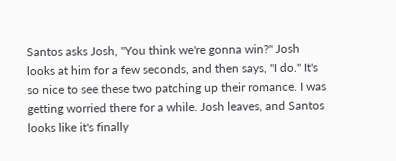Santos asks Josh, "You think we're gonna win?" Josh looks at him for a few seconds, and then says, "I do." It's so nice to see these two patching up their romance. I was getting worried there for a while. Josh leaves, and Santos looks like it's finally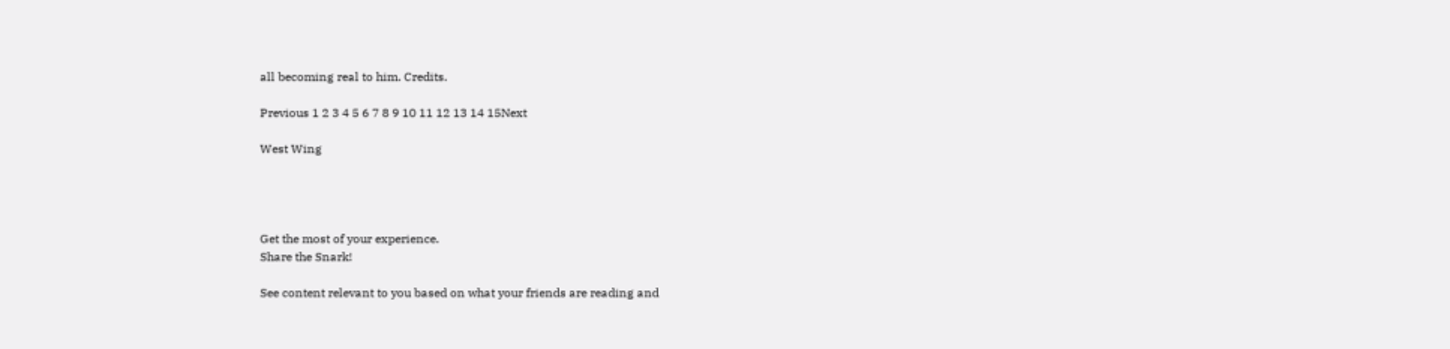all becoming real to him. Credits.

Previous 1 2 3 4 5 6 7 8 9 10 11 12 13 14 15Next

West Wing




Get the most of your experience.
Share the Snark!

See content relevant to you based on what your friends are reading and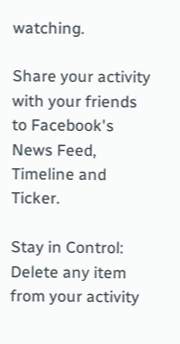watching.

Share your activity with your friends to Facebook's News Feed, Timeline and Ticker.

Stay in Control: Delete any item from your activity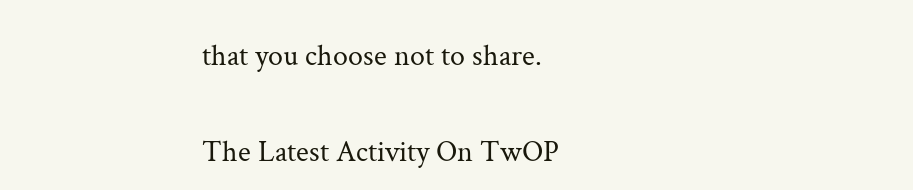that you choose not to share.

The Latest Activity On TwOP